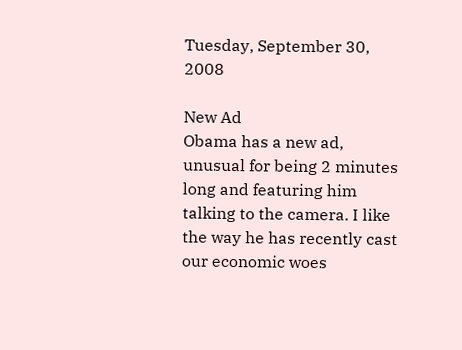Tuesday, September 30, 2008

New Ad
Obama has a new ad, unusual for being 2 minutes long and featuring him talking to the camera. I like the way he has recently cast our economic woes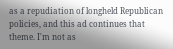as a repudiation of longheld Republican policies, and this ad continues that theme. I'm not as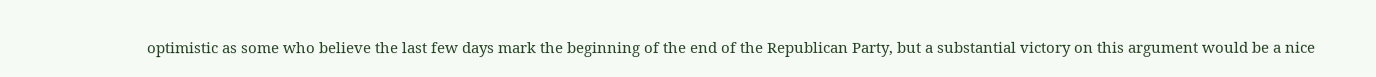optimistic as some who believe the last few days mark the beginning of the end of the Republican Party, but a substantial victory on this argument would be a nice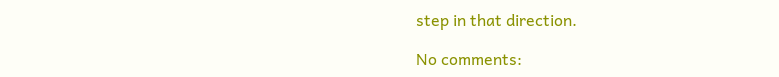step in that direction.

No comments: